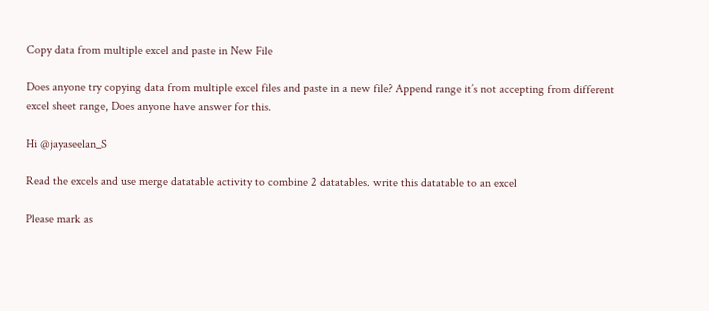Copy data from multiple excel and paste in New File

Does anyone try copying data from multiple excel files and paste in a new file? Append range it’s not accepting from different excel sheet range, Does anyone have answer for this.

Hi @jayaseelan_S

Read the excels and use merge datatable activity to combine 2 datatables. write this datatable to an excel

Please mark as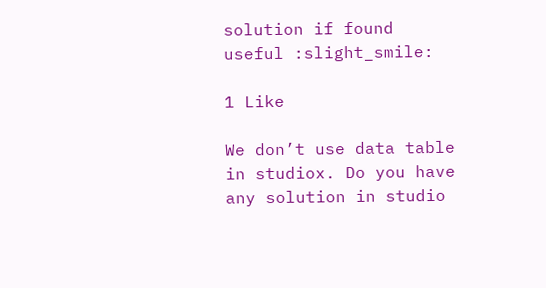solution if found useful :slight_smile:

1 Like

We don’t use data table in studiox. Do you have any solution in studio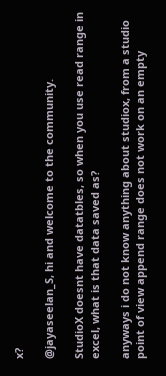x?

@jayaseelan_S, hi and welcome to the community.

StudioX doesnt have datatbles, so when you use read range in excel, what is that data saved as?

anyways i do not know anything about studiox, from a studio point of view append range does not work on an empty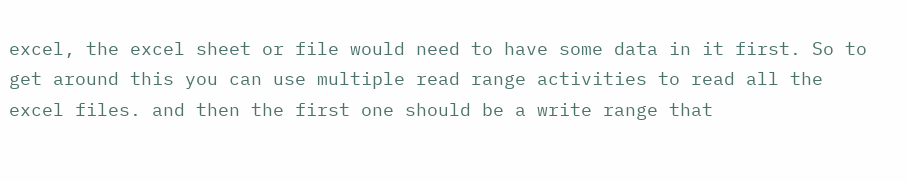excel, the excel sheet or file would need to have some data in it first. So to get around this you can use multiple read range activities to read all the excel files. and then the first one should be a write range that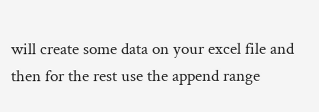will create some data on your excel file and then for the rest use the append range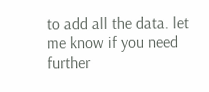to add all the data. let me know if you need further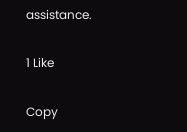assistance.

1 Like

Copy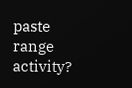paste range activity?